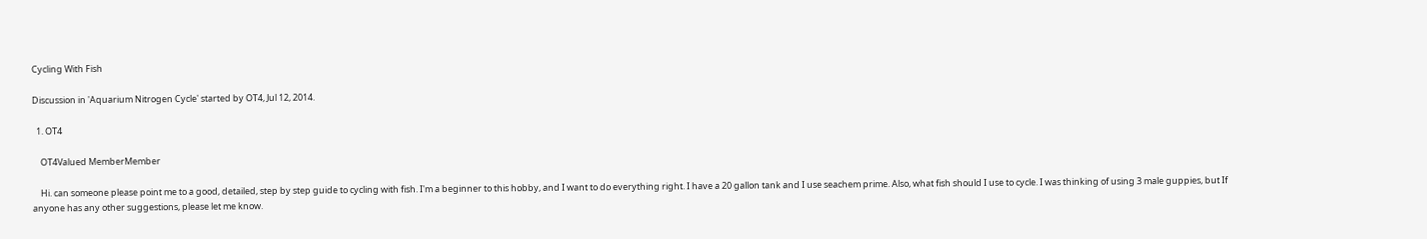Cycling With Fish

Discussion in 'Aquarium Nitrogen Cycle' started by OT4, Jul 12, 2014.

  1. OT4

    OT4Valued MemberMember

    Hi. can someone please point me to a good, detailed, step by step guide to cycling with fish. I'm a beginner to this hobby, and I want to do everything right. I have a 20 gallon tank and I use seachem prime. Also, what fish should I use to cycle. I was thinking of using 3 male guppies, but If anyone has any other suggestions, please let me know.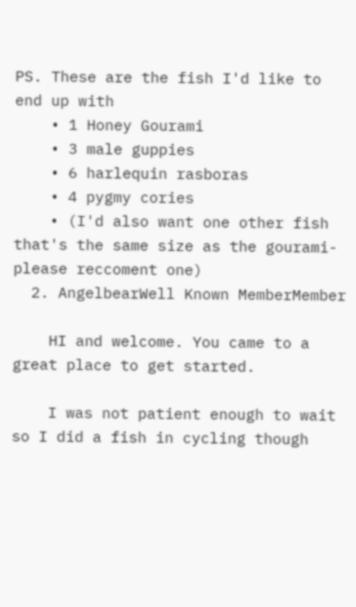PS. These are the fish I'd like to end up with
    • 1 Honey Gourami
    • 3 male guppies
    • 6 harlequin rasboras
    • 4 pygmy cories
    • (I'd also want one other fish that's the same size as the gourami- please reccoment one)
  2. AngelbearWell Known MemberMember

    HI and welcome. You came to a great place to get started.

    I was not patient enough to wait so I did a fish in cycling though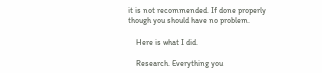it is not recommended. If done properly though you should have no problem.

    Here is what I did.

    Research. Everything you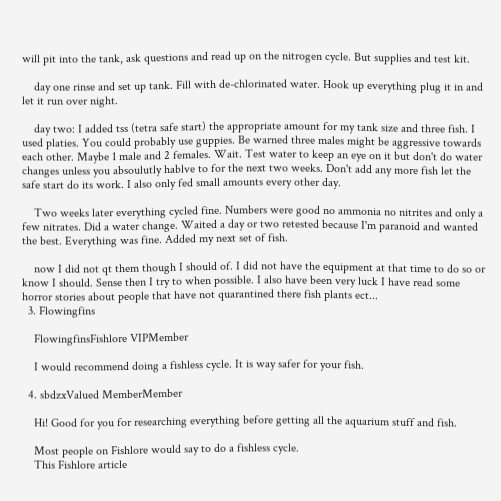will pit into the tank, ask questions and read up on the nitrogen cycle. But supplies and test kit.

    day one rinse and set up tank. Fill with de-chlorinated water. Hook up everything plug it in and let it run over night.

    day two: I added tss (tetra safe start) the appropriate amount for my tank size and three fish. I used platies. You could probably use guppies. Be warned three males might be aggressive towards each other. Maybe 1 male and 2 females. Wait. Test water to keep an eye on it but don't do water changes unless you absoulutly hablve to for the next two weeks. Don't add any more fish let the safe start do its work. I also only fed small amounts every other day.

    Two weeks later everything cycled fine. Numbers were good no ammonia no nitrites and only a few nitrates. Did a water change. Waited a day or two retested because I'm paranoid and wanted the best. Everything was fine. Added my next set of fish.

    now I did not qt them though I should of. I did not have the equipment at that time to do so or know I should. Sense then I try to when possible. I also have been very luck I have read some horror stories about people that have not quarantined there fish plants ect...
  3. Flowingfins

    FlowingfinsFishlore VIPMember

    I would recommend doing a fishless cycle. It is way safer for your fish.

  4. sbdzxValued MemberMember

    Hi! Good for you for researching everything before getting all the aquarium stuff and fish.

    Most people on Fishlore would say to do a fishless cycle.
    This Fishlore article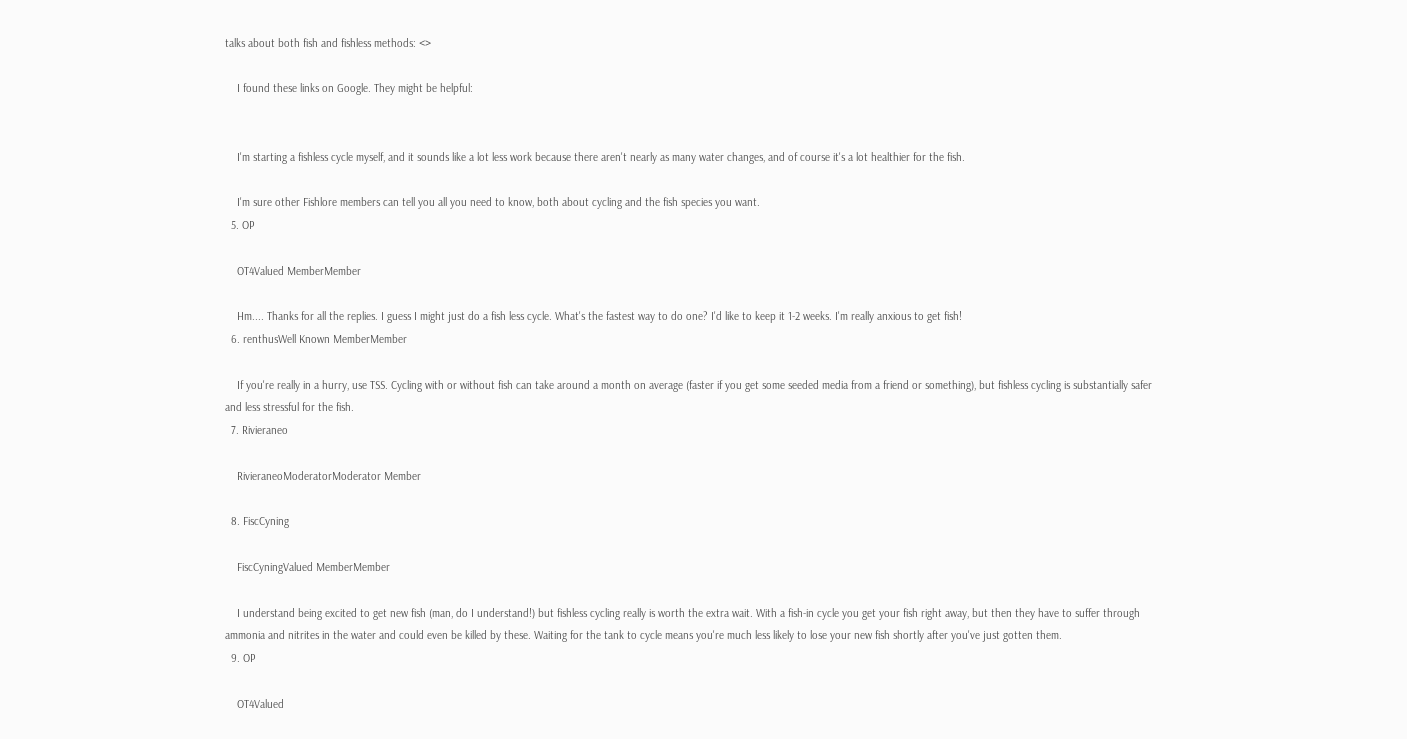talks about both fish and fishless methods: <>

    I found these links on Google. They might be helpful:


    I'm starting a fishless cycle myself, and it sounds like a lot less work because there aren't nearly as many water changes, and of course it's a lot healthier for the fish.

    I'm sure other Fishlore members can tell you all you need to know, both about cycling and the fish species you want.
  5. OP

    OT4Valued MemberMember

    Hm.... Thanks for all the replies. I guess I might just do a fish less cycle. What's the fastest way to do one? I'd like to keep it 1-2 weeks. I'm really anxious to get fish!
  6. renthusWell Known MemberMember

    If you're really in a hurry, use TSS. Cycling with or without fish can take around a month on average (faster if you get some seeded media from a friend or something), but fishless cycling is substantially safer and less stressful for the fish.
  7. Rivieraneo

    RivieraneoModeratorModerator Member

  8. FiscCyning

    FiscCyningValued MemberMember

    I understand being excited to get new fish (man, do I understand!) but fishless cycling really is worth the extra wait. With a fish-in cycle you get your fish right away, but then they have to suffer through ammonia and nitrites in the water and could even be killed by these. Waiting for the tank to cycle means you're much less likely to lose your new fish shortly after you've just gotten them.
  9. OP

    OT4Valued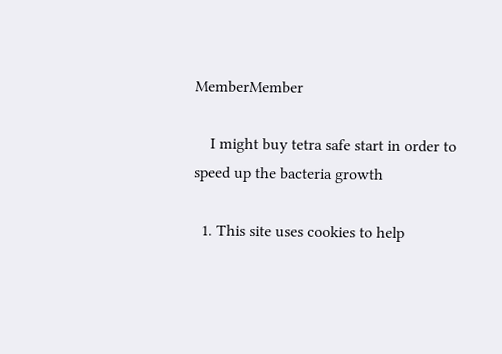MemberMember

    I might buy tetra safe start in order to speed up the bacteria growth

  1. This site uses cookies to help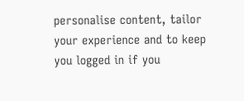personalise content, tailor your experience and to keep you logged in if you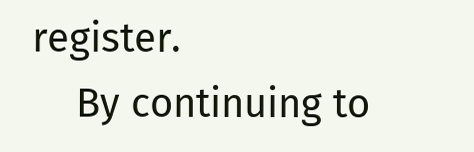register.
    By continuing to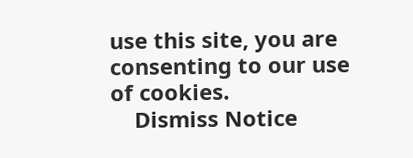use this site, you are consenting to our use of cookies.
    Dismiss Notice